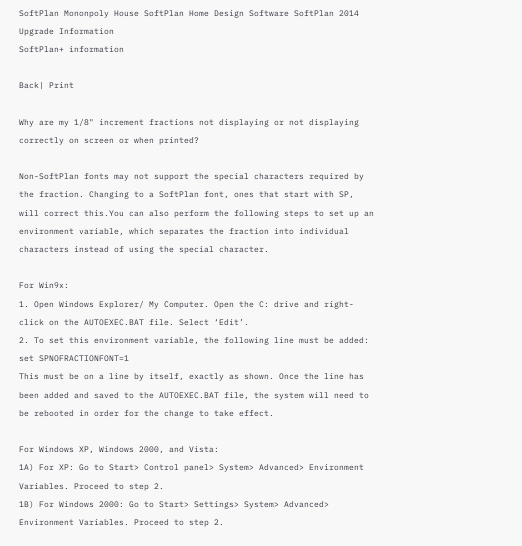SoftPlan Mononpoly House SoftPlan Home Design Software SoftPlan 2014 Upgrade Information
SoftPlan+ information

Back| Print

Why are my 1/8" increment fractions not displaying or not displaying correctly on screen or when printed?

Non-SoftPlan fonts may not support the special characters required by the fraction. Changing to a SoftPlan font, ones that start with SP, will correct this.You can also perform the following steps to set up an environment variable, which separates the fraction into individual characters instead of using the special character.

For Win9x:
1. Open Windows Explorer/ My Computer. Open the C: drive and right-click on the AUTOEXEC.BAT file. Select ‘Edit’.
2. To set this environment variable, the following line must be added: set SPNOFRACTIONFONT=1
This must be on a line by itself, exactly as shown. Once the line has been added and saved to the AUTOEXEC.BAT file, the system will need to be rebooted in order for the change to take effect.

For Windows XP, Windows 2000, and Vista:
1A) For XP: Go to Start> Control panel> System> Advanced> Environment Variables. Proceed to step 2.
1B) For Windows 2000: Go to Start> Settings> System> Advanced> Environment Variables. Proceed to step 2.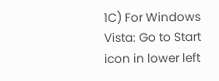1C) For Windows Vista: Go to Start icon in lower left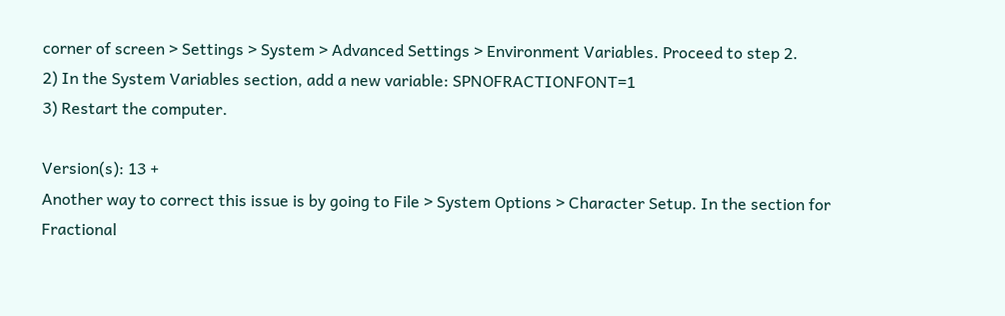corner of screen > Settings > System > Advanced Settings > Environment Variables. Proceed to step 2.
2) In the System Variables section, add a new variable: SPNOFRACTIONFONT=1
3) Restart the computer.

Version(s): 13 +
Another way to correct this issue is by going to File > System Options > Character Setup. In the section for Fractional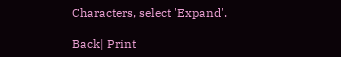Characters, select 'Expand'.

Back| Print